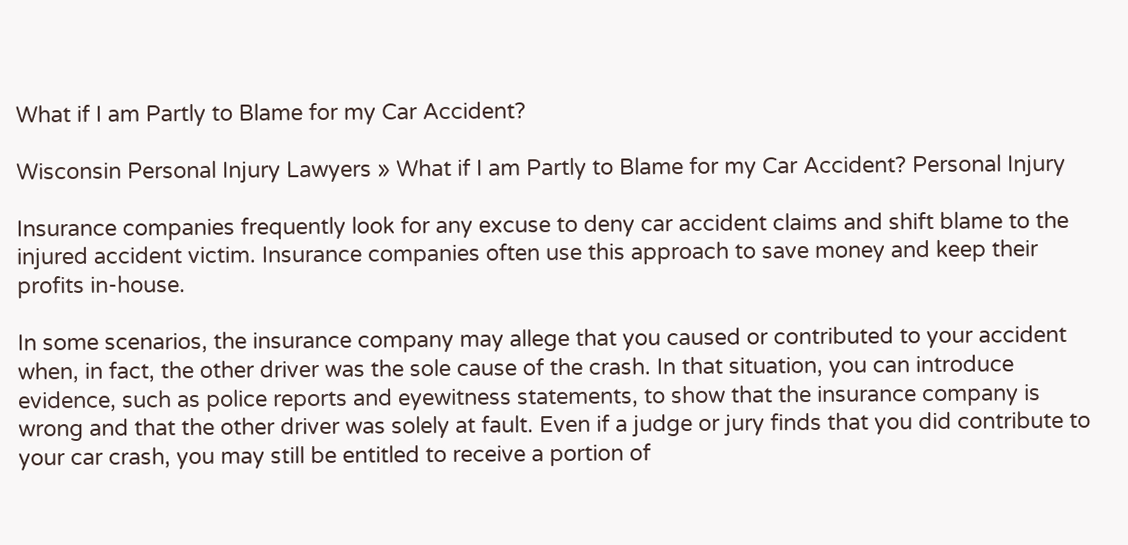What if I am Partly to Blame for my Car Accident?

Wisconsin Personal Injury Lawyers » What if I am Partly to Blame for my Car Accident? Personal Injury

Insurance companies frequently look for any excuse to deny car accident claims and shift blame to the injured accident victim. Insurance companies often use this approach to save money and keep their profits in-house.

In some scenarios, the insurance company may allege that you caused or contributed to your accident when, in fact, the other driver was the sole cause of the crash. In that situation, you can introduce evidence, such as police reports and eyewitness statements, to show that the insurance company is wrong and that the other driver was solely at fault. Even if a judge or jury finds that you did contribute to your car crash, you may still be entitled to receive a portion of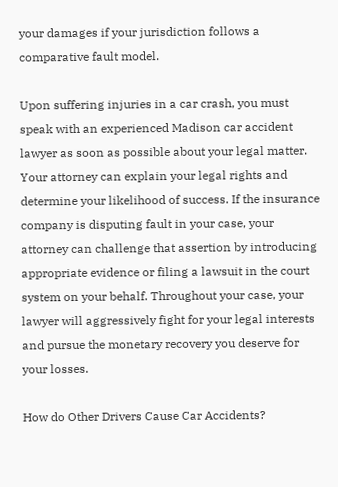your damages if your jurisdiction follows a comparative fault model.

Upon suffering injuries in a car crash, you must speak with an experienced Madison car accident lawyer as soon as possible about your legal matter. Your attorney can explain your legal rights and determine your likelihood of success. If the insurance company is disputing fault in your case, your attorney can challenge that assertion by introducing appropriate evidence or filing a lawsuit in the court system on your behalf. Throughout your case, your lawyer will aggressively fight for your legal interests and pursue the monetary recovery you deserve for your losses.

How do Other Drivers Cause Car Accidents?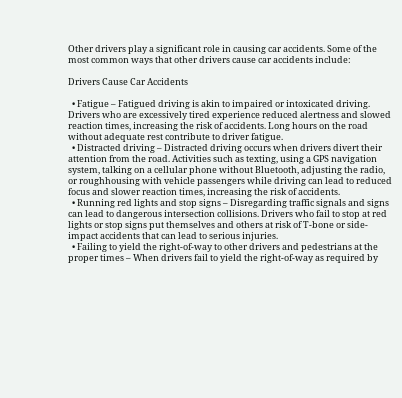Other drivers play a significant role in causing car accidents. Some of the most common ways that other drivers cause car accidents include:

Drivers Cause Car Accidents

  • Fatigue – Fatigued driving is akin to impaired or intoxicated driving. Drivers who are excessively tired experience reduced alertness and slowed reaction times, increasing the risk of accidents. Long hours on the road without adequate rest contribute to driver fatigue.
  • Distracted driving – Distracted driving occurs when drivers divert their attention from the road. Activities such as texting, using a GPS navigation system, talking on a cellular phone without Bluetooth, adjusting the radio, or roughhousing with vehicle passengers while driving can lead to reduced focus and slower reaction times, increasing the risk of accidents.
  • Running red lights and stop signs – Disregarding traffic signals and signs can lead to dangerous intersection collisions. Drivers who fail to stop at red lights or stop signs put themselves and others at risk of T-bone or side-impact accidents that can lead to serious injuries.
  • Failing to yield the right-of-way to other drivers and pedestrians at the proper times – When drivers fail to yield the right-of-way as required by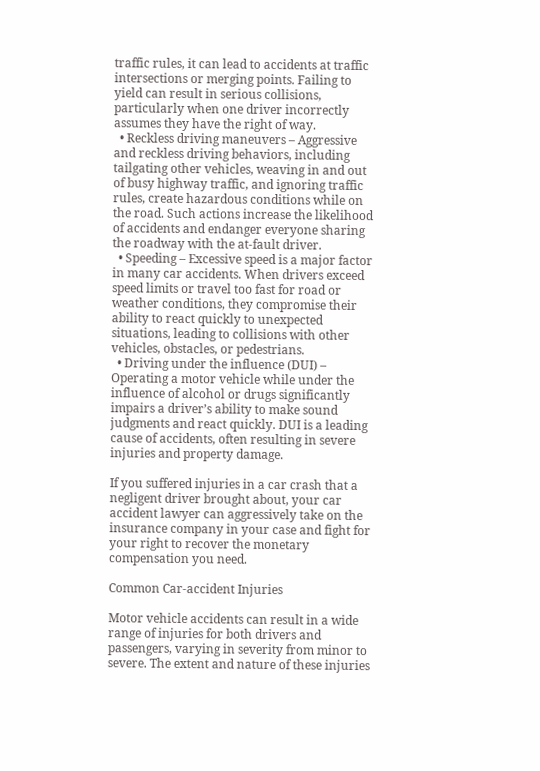traffic rules, it can lead to accidents at traffic intersections or merging points. Failing to yield can result in serious collisions, particularly when one driver incorrectly assumes they have the right of way.
  • Reckless driving maneuvers – Aggressive and reckless driving behaviors, including tailgating other vehicles, weaving in and out of busy highway traffic, and ignoring traffic rules, create hazardous conditions while on the road. Such actions increase the likelihood of accidents and endanger everyone sharing the roadway with the at-fault driver.
  • Speeding – Excessive speed is a major factor in many car accidents. When drivers exceed speed limits or travel too fast for road or weather conditions, they compromise their ability to react quickly to unexpected situations, leading to collisions with other vehicles, obstacles, or pedestrians.
  • Driving under the influence (DUI) – Operating a motor vehicle while under the influence of alcohol or drugs significantly impairs a driver’s ability to make sound judgments and react quickly. DUI is a leading cause of accidents, often resulting in severe injuries and property damage.

If you suffered injuries in a car crash that a negligent driver brought about, your car accident lawyer can aggressively take on the insurance company in your case and fight for your right to recover the monetary compensation you need.

Common Car-accident Injuries

Motor vehicle accidents can result in a wide range of injuries for both drivers and passengers, varying in severity from minor to severe. The extent and nature of these injuries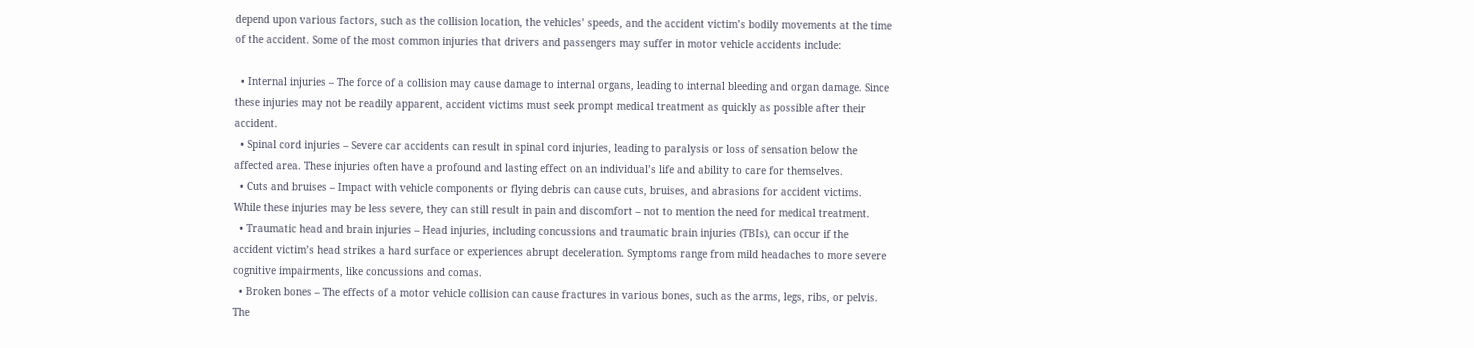depend upon various factors, such as the collision location, the vehicles’ speeds, and the accident victim’s bodily movements at the time of the accident. Some of the most common injuries that drivers and passengers may suffer in motor vehicle accidents include:

  • Internal injuries – The force of a collision may cause damage to internal organs, leading to internal bleeding and organ damage. Since these injuries may not be readily apparent, accident victims must seek prompt medical treatment as quickly as possible after their accident.
  • Spinal cord injuries – Severe car accidents can result in spinal cord injuries, leading to paralysis or loss of sensation below the affected area. These injuries often have a profound and lasting effect on an individual’s life and ability to care for themselves.
  • Cuts and bruises – Impact with vehicle components or flying debris can cause cuts, bruises, and abrasions for accident victims. While these injuries may be less severe, they can still result in pain and discomfort – not to mention the need for medical treatment.
  • Traumatic head and brain injuries – Head injuries, including concussions and traumatic brain injuries (TBIs), can occur if the accident victim’s head strikes a hard surface or experiences abrupt deceleration. Symptoms range from mild headaches to more severe cognitive impairments, like concussions and comas.
  • Broken bones – The effects of a motor vehicle collision can cause fractures in various bones, such as the arms, legs, ribs, or pelvis. The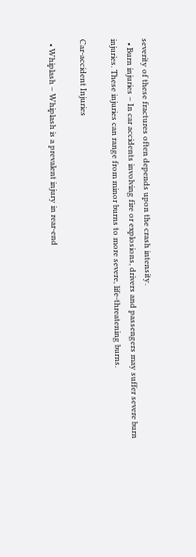severity of these fractures often depends upon the crash intensity.
  • Burn injuries – In car accidents involving fire or explosions, drivers and passengers may suffer severe burn injuries. These injuries can range from minor burns to more severe, life-threatening burns.

Car-accident Injuries

  • Whiplash – Whiplash is a prevalent injury in rear-end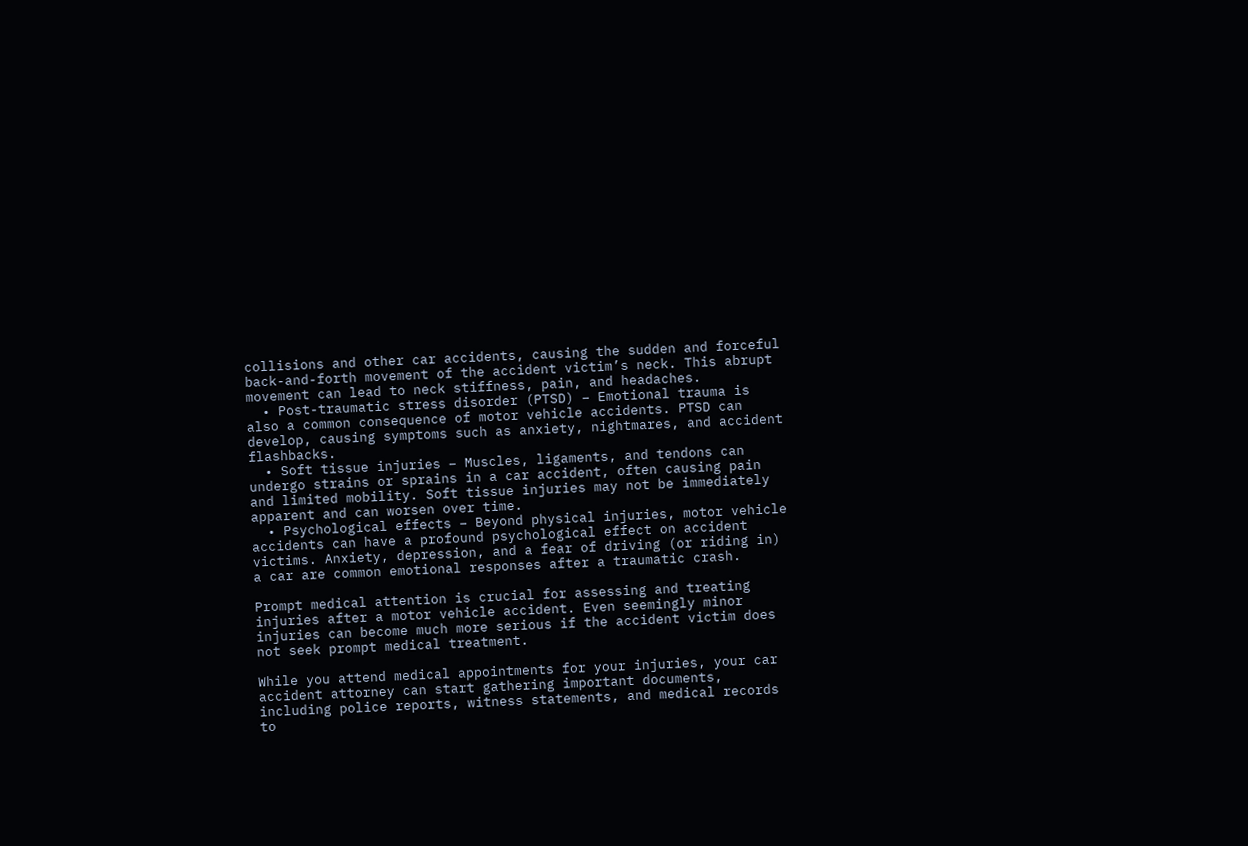collisions and other car accidents, causing the sudden and forceful back-and-forth movement of the accident victim’s neck. This abrupt movement can lead to neck stiffness, pain, and headaches.
  • Post-traumatic stress disorder (PTSD) – Emotional trauma is also a common consequence of motor vehicle accidents. PTSD can develop, causing symptoms such as anxiety, nightmares, and accident flashbacks.
  • Soft tissue injuries – Muscles, ligaments, and tendons can undergo strains or sprains in a car accident, often causing pain and limited mobility. Soft tissue injuries may not be immediately apparent and can worsen over time.
  • Psychological effects – Beyond physical injuries, motor vehicle accidents can have a profound psychological effect on accident victims. Anxiety, depression, and a fear of driving (or riding in) a car are common emotional responses after a traumatic crash.

Prompt medical attention is crucial for assessing and treating injuries after a motor vehicle accident. Even seemingly minor injuries can become much more serious if the accident victim does not seek prompt medical treatment.

While you attend medical appointments for your injuries, your car accident attorney can start gathering important documents, including police reports, witness statements, and medical records to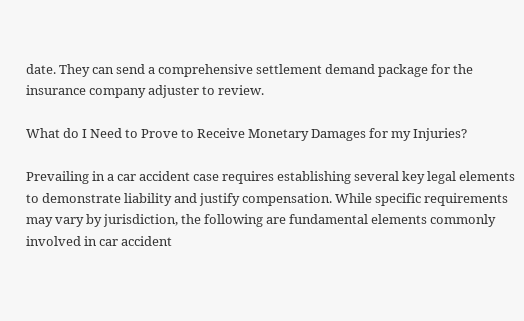date. They can send a comprehensive settlement demand package for the insurance company adjuster to review.

What do I Need to Prove to Receive Monetary Damages for my Injuries?

Prevailing in a car accident case requires establishing several key legal elements to demonstrate liability and justify compensation. While specific requirements may vary by jurisdiction, the following are fundamental elements commonly involved in car accident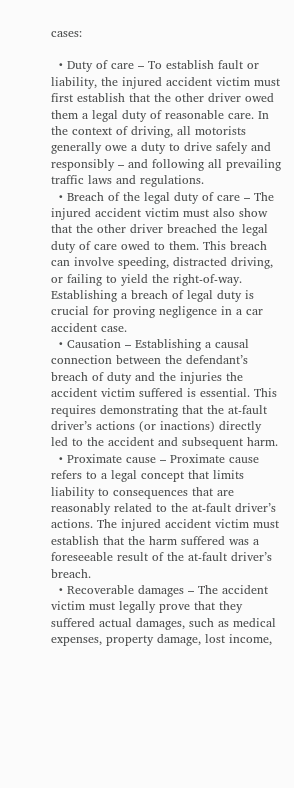cases:

  • Duty of care – To establish fault or liability, the injured accident victim must first establish that the other driver owed them a legal duty of reasonable care. In the context of driving, all motorists generally owe a duty to drive safely and responsibly – and following all prevailing traffic laws and regulations.
  • Breach of the legal duty of care – The injured accident victim must also show that the other driver breached the legal duty of care owed to them. This breach can involve speeding, distracted driving, or failing to yield the right-of-way. Establishing a breach of legal duty is crucial for proving negligence in a car accident case.
  • Causation – Establishing a causal connection between the defendant’s breach of duty and the injuries the accident victim suffered is essential. This requires demonstrating that the at-fault driver’s actions (or inactions) directly led to the accident and subsequent harm.
  • Proximate cause – Proximate cause refers to a legal concept that limits liability to consequences that are reasonably related to the at-fault driver’s actions. The injured accident victim must establish that the harm suffered was a foreseeable result of the at-fault driver’s breach.
  • Recoverable damages – The accident victim must legally prove that they suffered actual damages, such as medical expenses, property damage, lost income,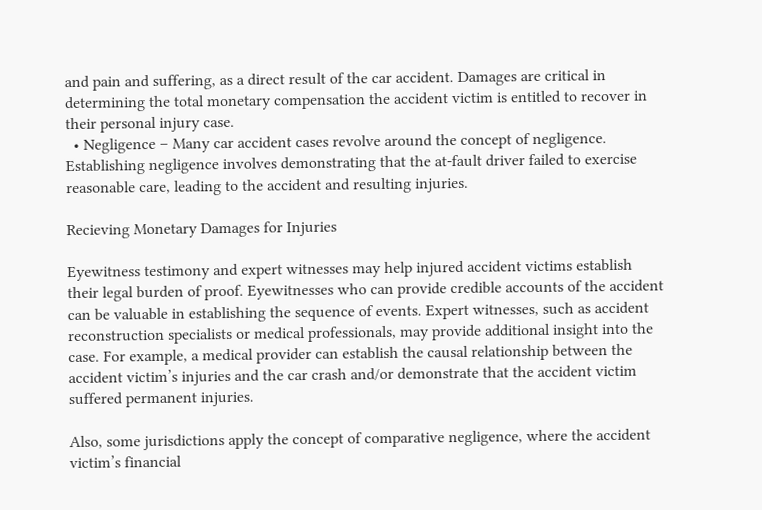and pain and suffering, as a direct result of the car accident. Damages are critical in determining the total monetary compensation the accident victim is entitled to recover in their personal injury case.
  • Negligence – Many car accident cases revolve around the concept of negligence. Establishing negligence involves demonstrating that the at-fault driver failed to exercise reasonable care, leading to the accident and resulting injuries.

Recieving Monetary Damages for Injuries

Eyewitness testimony and expert witnesses may help injured accident victims establish their legal burden of proof. Eyewitnesses who can provide credible accounts of the accident can be valuable in establishing the sequence of events. Expert witnesses, such as accident reconstruction specialists or medical professionals, may provide additional insight into the case. For example, a medical provider can establish the causal relationship between the accident victim’s injuries and the car crash and/or demonstrate that the accident victim suffered permanent injuries.

Also, some jurisdictions apply the concept of comparative negligence, where the accident victim’s financial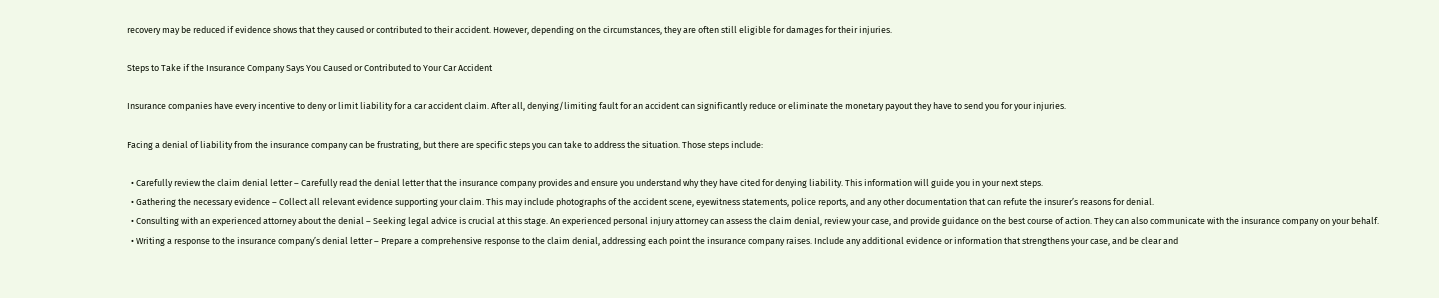recovery may be reduced if evidence shows that they caused or contributed to their accident. However, depending on the circumstances, they are often still eligible for damages for their injuries.

Steps to Take if the Insurance Company Says You Caused or Contributed to Your Car Accident

Insurance companies have every incentive to deny or limit liability for a car accident claim. After all, denying/limiting fault for an accident can significantly reduce or eliminate the monetary payout they have to send you for your injuries.

Facing a denial of liability from the insurance company can be frustrating, but there are specific steps you can take to address the situation. Those steps include:

  • Carefully review the claim denial letter – Carefully read the denial letter that the insurance company provides and ensure you understand why they have cited for denying liability. This information will guide you in your next steps.
  • Gathering the necessary evidence – Collect all relevant evidence supporting your claim. This may include photographs of the accident scene, eyewitness statements, police reports, and any other documentation that can refute the insurer’s reasons for denial.
  • Consulting with an experienced attorney about the denial – Seeking legal advice is crucial at this stage. An experienced personal injury attorney can assess the claim denial, review your case, and provide guidance on the best course of action. They can also communicate with the insurance company on your behalf.
  • Writing a response to the insurance company’s denial letter – Prepare a comprehensive response to the claim denial, addressing each point the insurance company raises. Include any additional evidence or information that strengthens your case, and be clear and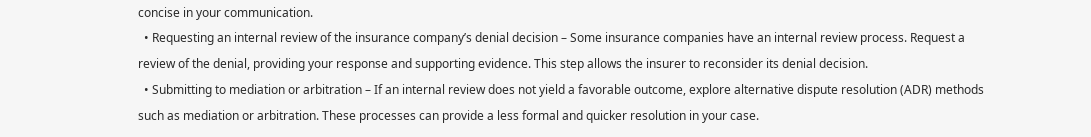concise in your communication.
  • Requesting an internal review of the insurance company’s denial decision – Some insurance companies have an internal review process. Request a review of the denial, providing your response and supporting evidence. This step allows the insurer to reconsider its denial decision.
  • Submitting to mediation or arbitration – If an internal review does not yield a favorable outcome, explore alternative dispute resolution (ADR) methods such as mediation or arbitration. These processes can provide a less formal and quicker resolution in your case.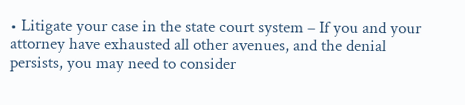• Litigate your case in the state court system – If you and your attorney have exhausted all other avenues, and the denial persists, you may need to consider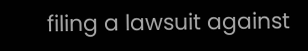filing a lawsuit against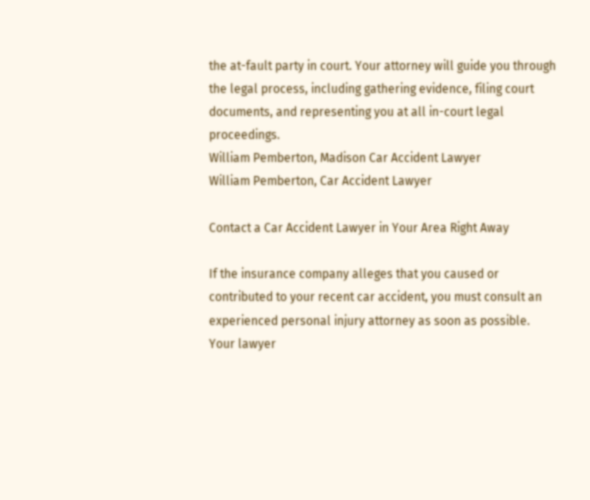the at-fault party in court. Your attorney will guide you through the legal process, including gathering evidence, filing court documents, and representing you at all in-court legal proceedings.
William Pemberton, Madison Car Accident Lawyer
William Pemberton, Car Accident Lawyer

Contact a Car Accident Lawyer in Your Area Right Away

If the insurance company alleges that you caused or contributed to your recent car accident, you must consult an experienced personal injury attorney as soon as possible. Your lawyer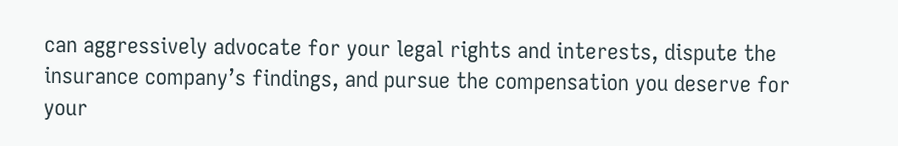can aggressively advocate for your legal rights and interests, dispute the insurance company’s findings, and pursue the compensation you deserve for your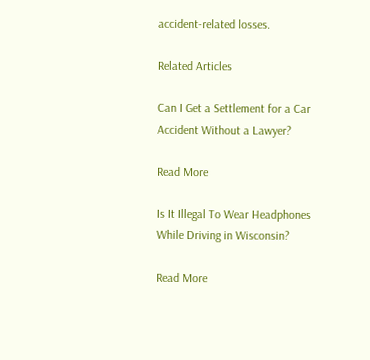accident-related losses.

Related Articles

Can I Get a Settlement for a Car Accident Without a Lawyer?

Read More

Is It Illegal To Wear Headphones While Driving in Wisconsin?

Read More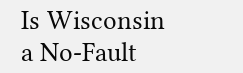Is Wisconsin a No-Fault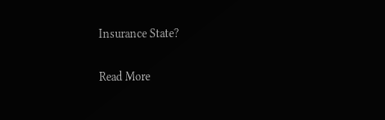Insurance State?

Read More